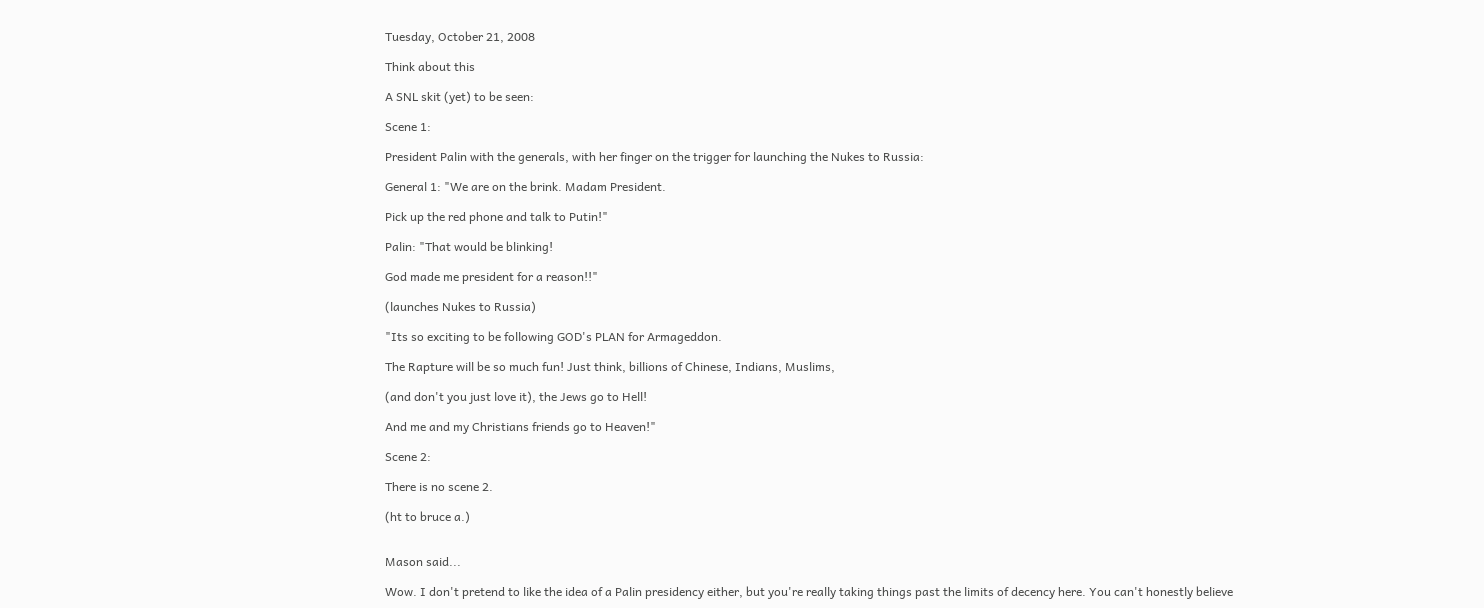Tuesday, October 21, 2008

Think about this

A SNL skit (yet) to be seen:

Scene 1:

President Palin with the generals, with her finger on the trigger for launching the Nukes to Russia:

General 1: "We are on the brink. Madam President.

Pick up the red phone and talk to Putin!"

Palin: "That would be blinking!

God made me president for a reason!!"

(launches Nukes to Russia)

"Its so exciting to be following GOD's PLAN for Armageddon.

The Rapture will be so much fun! Just think, billions of Chinese, Indians, Muslims,

(and don't you just love it), the Jews go to Hell!

And me and my Christians friends go to Heaven!"

Scene 2:

There is no scene 2.

(ht to bruce a.)


Mason said...

Wow. I don't pretend to like the idea of a Palin presidency either, but you're really taking things past the limits of decency here. You can't honestly believe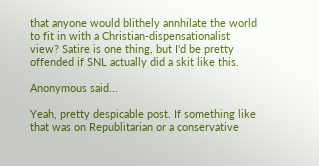that anyone would blithely annhilate the world to fit in with a Christian-dispensationalist view? Satire is one thing, but I'd be pretty offended if SNL actually did a skit like this.

Anonymous said...

Yeah, pretty despicable post. If something like that was on Republitarian or a conservative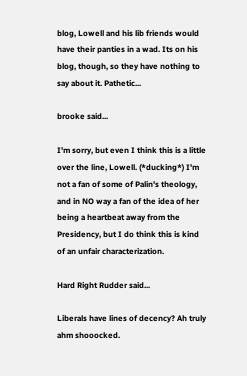blog, Lowell and his lib friends would have their panties in a wad. Its on his blog, though, so they have nothing to say about it. Pathetic...

brooke said...

I'm sorry, but even I think this is a little over the line, Lowell. (*ducking*) I'm not a fan of some of Palin's theology, and in NO way a fan of the idea of her being a heartbeat away from the Presidency, but I do think this is kind of an unfair characterization.

Hard Right Rudder said...

Liberals have lines of decency? Ah truly ahm shooocked.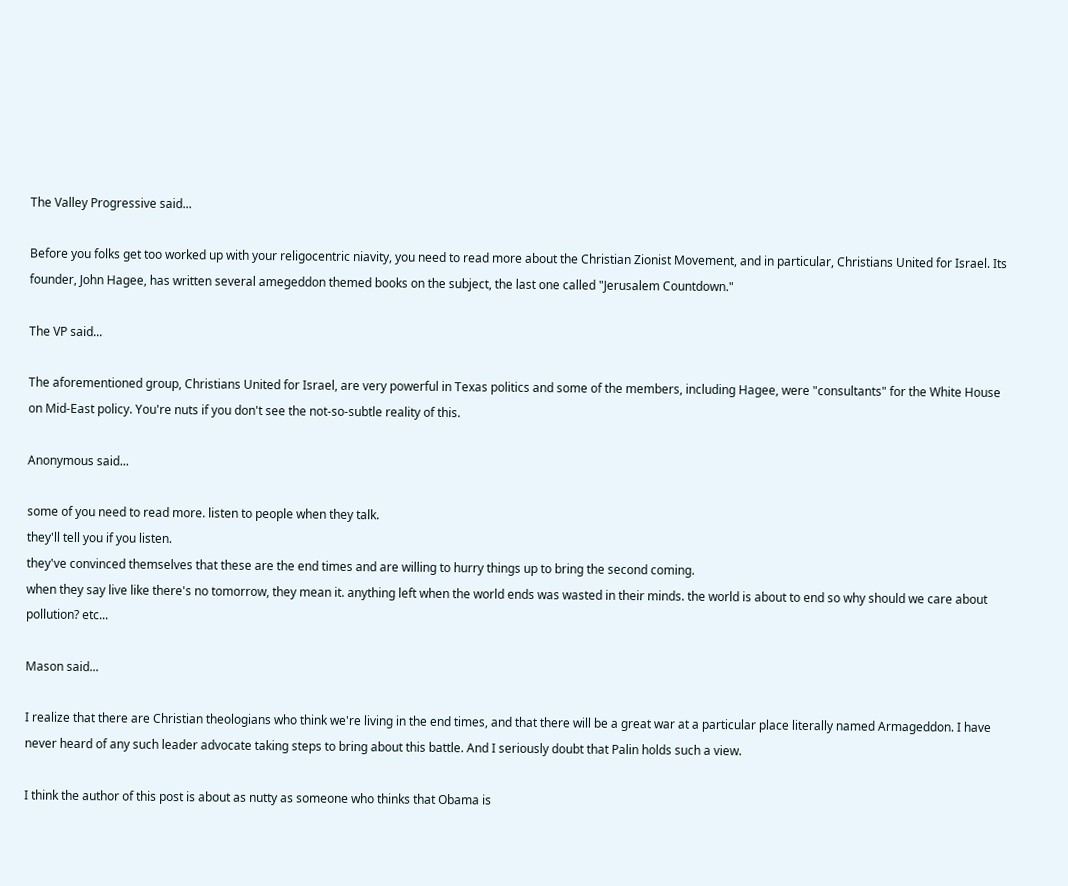The Valley Progressive said...

Before you folks get too worked up with your religocentric niavity, you need to read more about the Christian Zionist Movement, and in particular, Christians United for Israel. Its founder, John Hagee, has written several amegeddon themed books on the subject, the last one called "Jerusalem Countdown."

The VP said...

The aforementioned group, Christians United for Israel, are very powerful in Texas politics and some of the members, including Hagee, were "consultants" for the White House on Mid-East policy. You're nuts if you don't see the not-so-subtle reality of this.

Anonymous said...

some of you need to read more. listen to people when they talk.
they'll tell you if you listen.
they've convinced themselves that these are the end times and are willing to hurry things up to bring the second coming.
when they say live like there's no tomorrow, they mean it. anything left when the world ends was wasted in their minds. the world is about to end so why should we care about pollution? etc...

Mason said...

I realize that there are Christian theologians who think we're living in the end times, and that there will be a great war at a particular place literally named Armageddon. I have never heard of any such leader advocate taking steps to bring about this battle. And I seriously doubt that Palin holds such a view.

I think the author of this post is about as nutty as someone who thinks that Obama is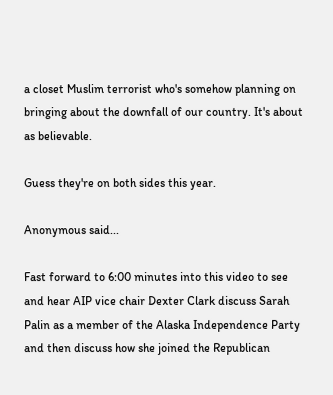a closet Muslim terrorist who's somehow planning on bringing about the downfall of our country. It's about as believable.

Guess they're on both sides this year.

Anonymous said...

Fast forward to 6:00 minutes into this video to see and hear AIP vice chair Dexter Clark discuss Sarah Palin as a member of the Alaska Independence Party and then discuss how she joined the Republican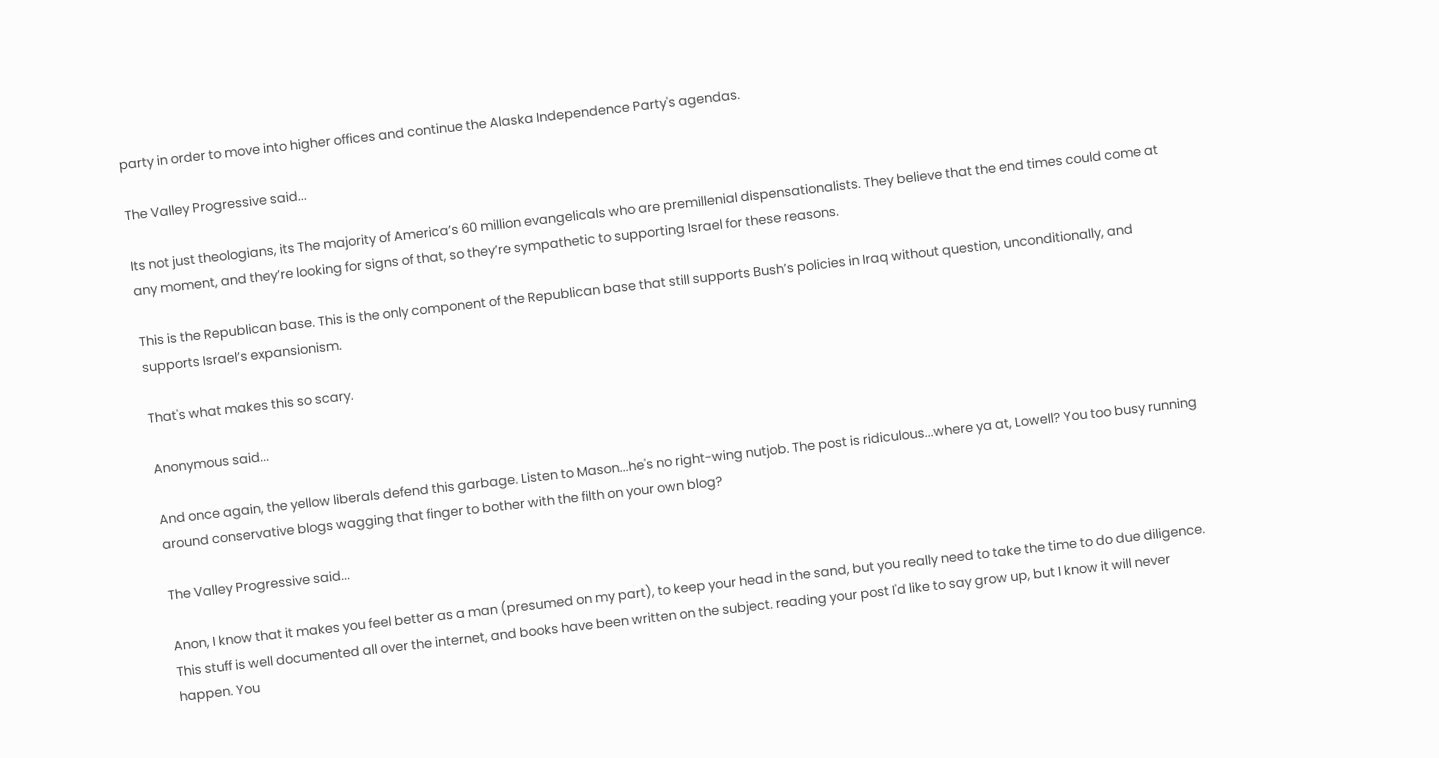party in order to move into higher offices and continue the Alaska Independence Party's agendas.

The Valley Progressive said...

Its not just theologians, its The majority of America’s 60 million evangelicals who are premillenial dispensationalists. They believe that the end times could come at any moment, and they’re looking for signs of that, so they’re sympathetic to supporting Israel for these reasons.

This is the Republican base. This is the only component of the Republican base that still supports Bush’s policies in Iraq without question, unconditionally, and supports Israel’s expansionism.

That's what makes this so scary.

Anonymous said...

And once again, the yellow liberals defend this garbage. Listen to Mason...he's no right-wing nutjob. The post is ridiculous...where ya at, Lowell? You too busy running around conservative blogs wagging that finger to bother with the filth on your own blog?

The Valley Progressive said...

Anon, I know that it makes you feel better as a man (presumed on my part), to keep your head in the sand, but you really need to take the time to do due diligence. This stuff is well documented all over the internet, and books have been written on the subject. reading your post I'd like to say grow up, but I know it will never happen. You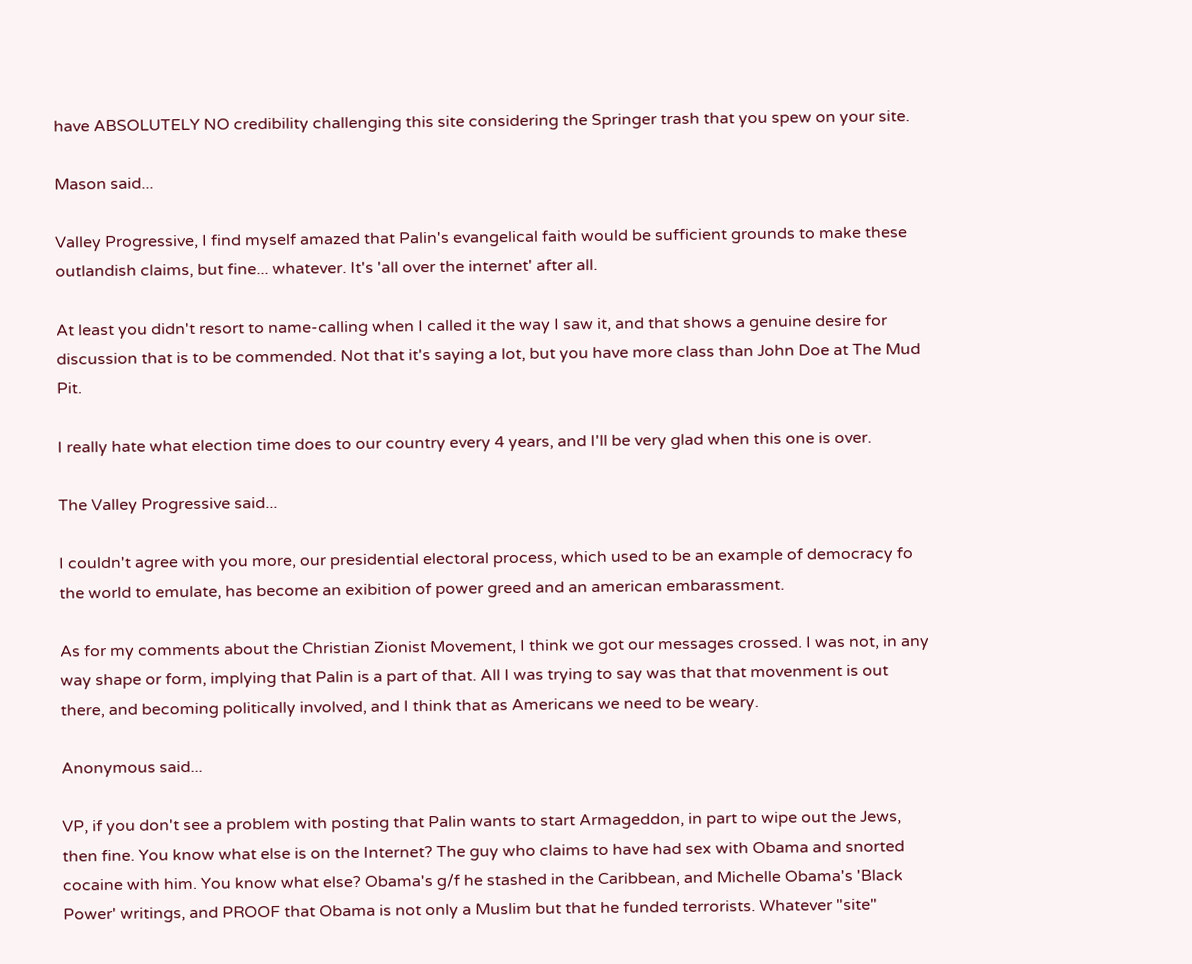have ABSOLUTELY NO credibility challenging this site considering the Springer trash that you spew on your site.

Mason said...

Valley Progressive, I find myself amazed that Palin's evangelical faith would be sufficient grounds to make these outlandish claims, but fine... whatever. It's 'all over the internet' after all.

At least you didn't resort to name-calling when I called it the way I saw it, and that shows a genuine desire for discussion that is to be commended. Not that it's saying a lot, but you have more class than John Doe at The Mud Pit.

I really hate what election time does to our country every 4 years, and I'll be very glad when this one is over.

The Valley Progressive said...

I couldn't agree with you more, our presidential electoral process, which used to be an example of democracy fo the world to emulate, has become an exibition of power greed and an american embarassment.

As for my comments about the Christian Zionist Movement, I think we got our messages crossed. I was not, in any way shape or form, implying that Palin is a part of that. All I was trying to say was that that movenment is out there, and becoming politically involved, and I think that as Americans we need to be weary.

Anonymous said...

VP, if you don't see a problem with posting that Palin wants to start Armageddon, in part to wipe out the Jews, then fine. You know what else is on the Internet? The guy who claims to have had sex with Obama and snorted cocaine with him. You know what else? Obama's g/f he stashed in the Caribbean, and Michelle Obama's 'Black Power' writings, and PROOF that Obama is not only a Muslim but that he funded terrorists. Whatever "site"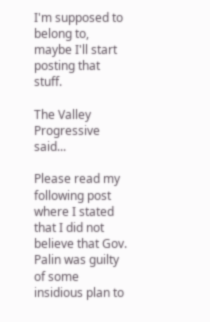I'm supposed to belong to, maybe I'll start posting that stuff.

The Valley Progressive said...

Please read my following post where I stated that I did not believe that Gov. Palin was guilty of some insidious plan to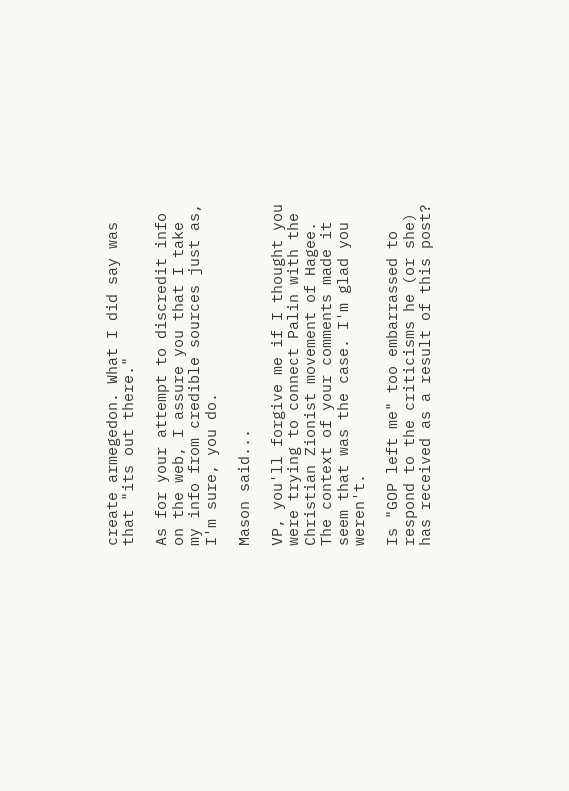create armegedon. What I did say was that "its out there."

As for your attempt to discredit info on the web, I assure you that I take my info from credible sources just as, I'm sure, you do.

Mason said...

VP, you'll forgive me if I thought you were trying to connect Palin with the Christian Zionist movement of Hagee. The context of your comments made it seem that was the case. I'm glad you weren't.

Is "GOP left me" too embarrassed to respond to the criticisms he (or she) has received as a result of this post?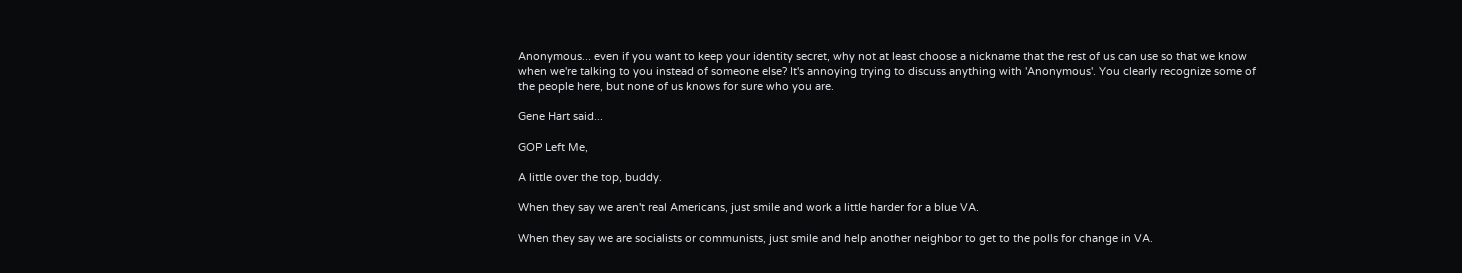Anonymous... even if you want to keep your identity secret, why not at least choose a nickname that the rest of us can use so that we know when we're talking to you instead of someone else? It's annoying trying to discuss anything with 'Anonymous'. You clearly recognize some of the people here, but none of us knows for sure who you are.

Gene Hart said...

GOP Left Me,

A little over the top, buddy.

When they say we aren't real Americans, just smile and work a little harder for a blue VA.

When they say we are socialists or communists, just smile and help another neighbor to get to the polls for change in VA.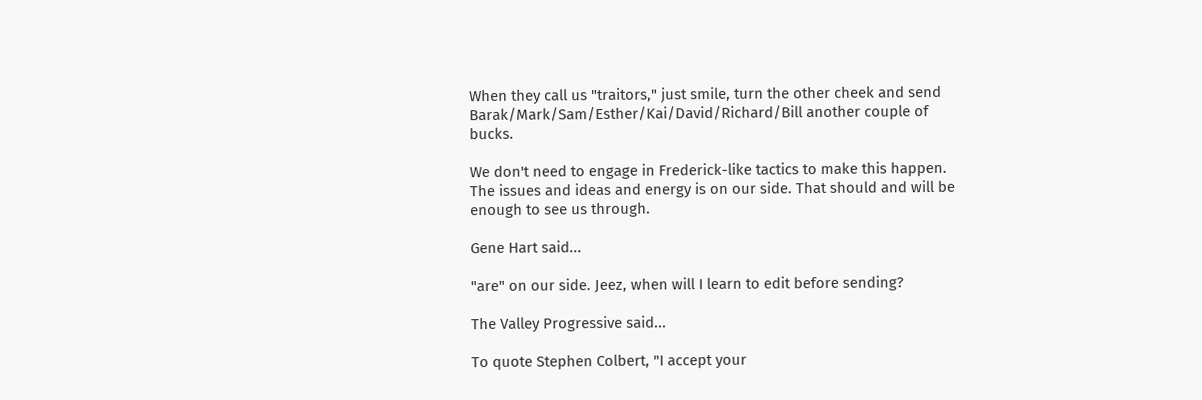When they call us "traitors," just smile, turn the other cheek and send Barak/Mark/Sam/Esther/Kai/David/Richard/Bill another couple of bucks.

We don't need to engage in Frederick-like tactics to make this happen. The issues and ideas and energy is on our side. That should and will be enough to see us through.

Gene Hart said...

"are" on our side. Jeez, when will I learn to edit before sending?

The Valley Progressive said...

To quote Stephen Colbert, "I accept your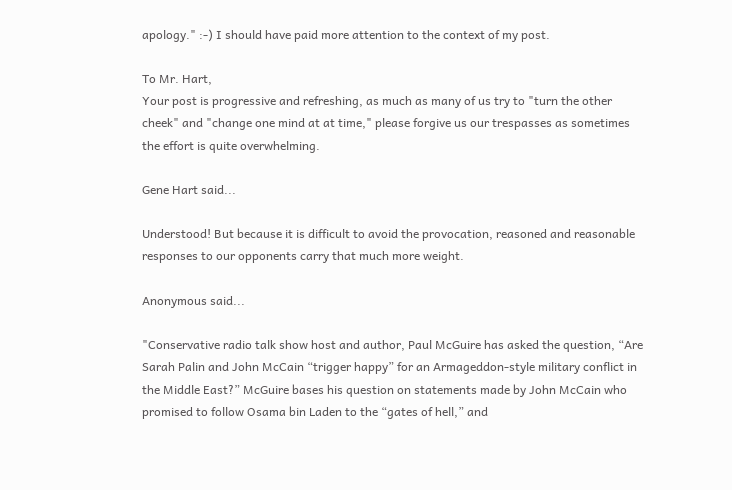apology." :-) I should have paid more attention to the context of my post.

To Mr. Hart,
Your post is progressive and refreshing, as much as many of us try to "turn the other cheek" and "change one mind at at time," please forgive us our trespasses as sometimes the effort is quite overwhelming.

Gene Hart said...

Understood! But because it is difficult to avoid the provocation, reasoned and reasonable responses to our opponents carry that much more weight.

Anonymous said...

"Conservative radio talk show host and author, Paul McGuire has asked the question, “Are Sarah Palin and John McCain “trigger happy” for an Armageddon-style military conflict in the Middle East?” McGuire bases his question on statements made by John McCain who promised to follow Osama bin Laden to the “gates of hell,” and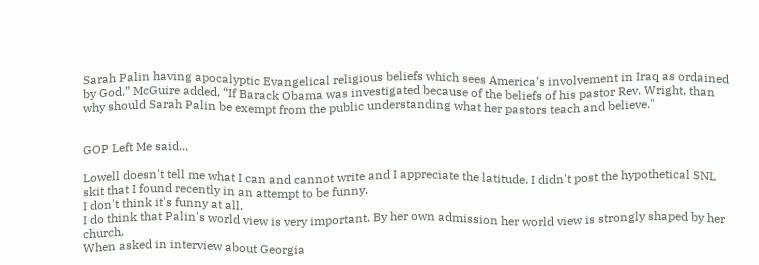Sarah Palin having apocalyptic Evangelical religious beliefs which sees America’s involvement in Iraq as ordained by God.” McGuire added, “If Barack Obama was investigated because of the beliefs of his pastor Rev. Wright, than why should Sarah Palin be exempt from the public understanding what her pastors teach and believe."


GOP Left Me said...

Lowell doesn't tell me what I can and cannot write and I appreciate the latitude. I didn't post the hypothetical SNL skit that I found recently in an attempt to be funny.
I don't think it's funny at all.
I do think that Palin's world view is very important. By her own admission her world view is strongly shaped by her church.
When asked in interview about Georgia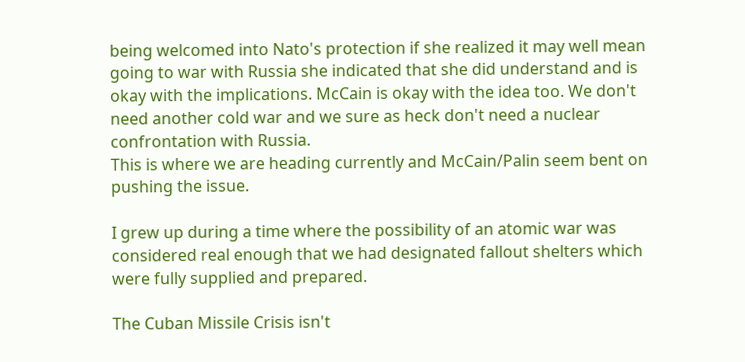being welcomed into Nato's protection if she realized it may well mean going to war with Russia she indicated that she did understand and is okay with the implications. McCain is okay with the idea too. We don't need another cold war and we sure as heck don't need a nuclear confrontation with Russia.
This is where we are heading currently and McCain/Palin seem bent on pushing the issue.

I grew up during a time where the possibility of an atomic war was considered real enough that we had designated fallout shelters which were fully supplied and prepared.

The Cuban Missile Crisis isn't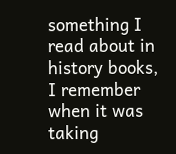something I read about in history books, I remember when it was taking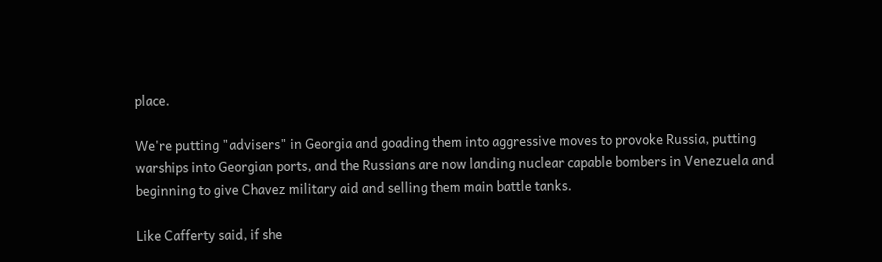place.

We're putting "advisers" in Georgia and goading them into aggressive moves to provoke Russia, putting warships into Georgian ports, and the Russians are now landing nuclear capable bombers in Venezuela and beginning to give Chavez military aid and selling them main battle tanks.

Like Cafferty said, if she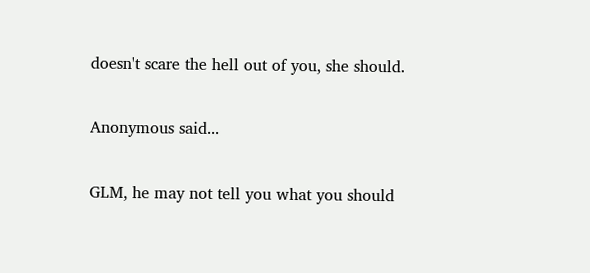doesn't scare the hell out of you, she should.

Anonymous said...

GLM, he may not tell you what you should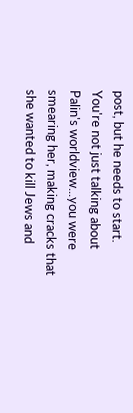post, but he needs to start. You're not just talking about Palin's worldview...you were smearing her, making cracks that she wanted to kill Jews and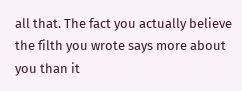all that. The fact you actually believe the filth you wrote says more about you than it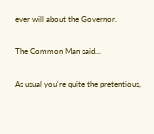ever will about the Governor.

The Common Man said...

As usual you're quite the pretentious,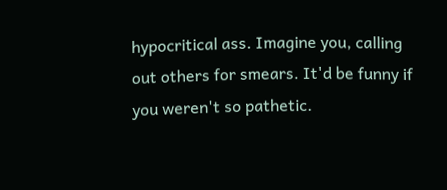hypocritical ass. Imagine you, calling out others for smears. It'd be funny if you weren't so pathetic.